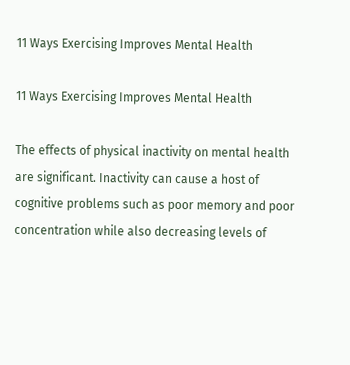11 Ways Exercising Improves Mental Health

11 Ways Exercising Improves Mental Health

The effects of physical inactivity on mental health are significant. Inactivity can cause a host of cognitive problems such as poor memory and poor concentration while also decreasing levels of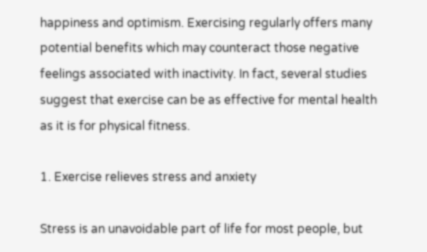happiness and optimism. Exercising regularly offers many potential benefits which may counteract those negative feelings associated with inactivity. In fact, several studies suggest that exercise can be as effective for mental health as it is for physical fitness.

1. Exercise relieves stress and anxiety

Stress is an unavoidable part of life for most people, but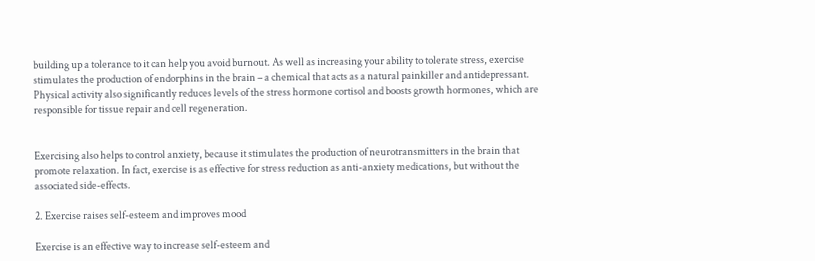building up a tolerance to it can help you avoid burnout. As well as increasing your ability to tolerate stress, exercise stimulates the production of endorphins in the brain – a chemical that acts as a natural painkiller and antidepressant. Physical activity also significantly reduces levels of the stress hormone cortisol and boosts growth hormones, which are responsible for tissue repair and cell regeneration.


Exercising also helps to control anxiety, because it stimulates the production of neurotransmitters in the brain that promote relaxation. In fact, exercise is as effective for stress reduction as anti-anxiety medications, but without the associated side-effects.

2. Exercise raises self-esteem and improves mood

Exercise is an effective way to increase self-esteem and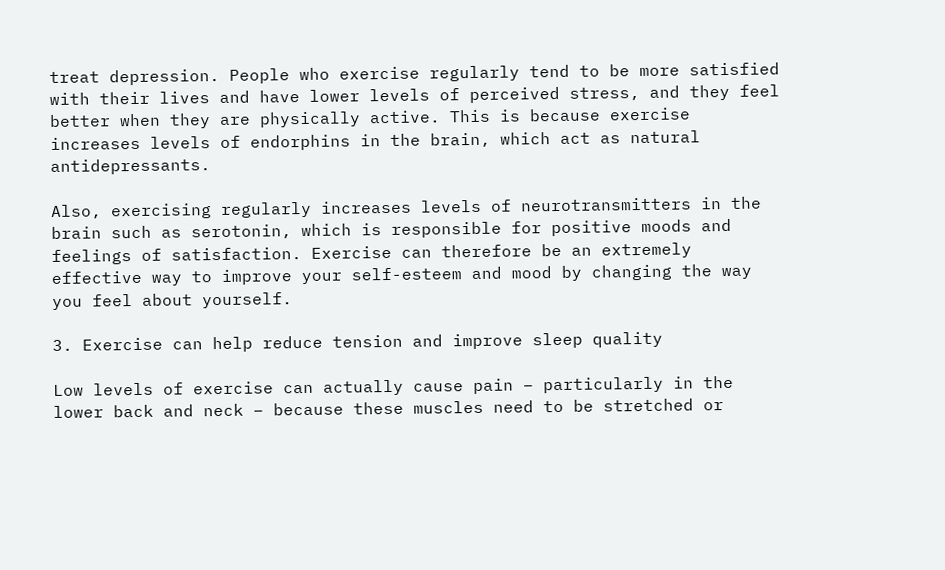treat depression. People who exercise regularly tend to be more satisfied with their lives and have lower levels of perceived stress, and they feel better when they are physically active. This is because exercise increases levels of endorphins in the brain, which act as natural antidepressants.

Also, exercising regularly increases levels of neurotransmitters in the brain such as serotonin, which is responsible for positive moods and feelings of satisfaction. Exercise can therefore be an extremely effective way to improve your self-esteem and mood by changing the way you feel about yourself.

3. Exercise can help reduce tension and improve sleep quality

Low levels of exercise can actually cause pain – particularly in the lower back and neck – because these muscles need to be stretched or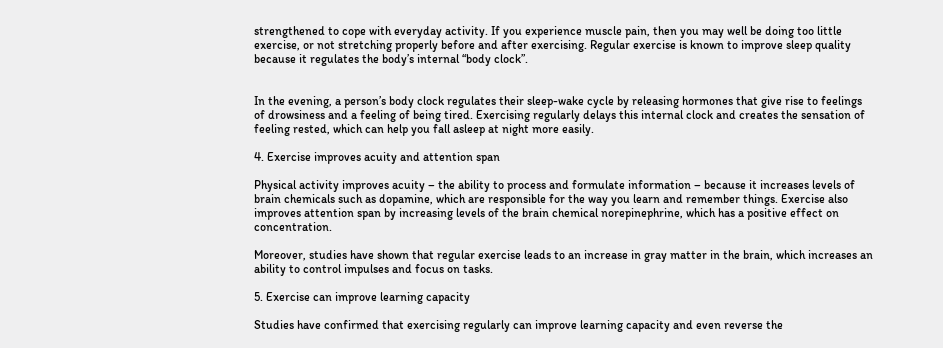strengthened to cope with everyday activity. If you experience muscle pain, then you may well be doing too little exercise, or not stretching properly before and after exercising. Regular exercise is known to improve sleep quality because it regulates the body’s internal “body clock”.


In the evening, a person’s body clock regulates their sleep-wake cycle by releasing hormones that give rise to feelings of drowsiness and a feeling of being tired. Exercising regularly delays this internal clock and creates the sensation of feeling rested, which can help you fall asleep at night more easily.

4. Exercise improves acuity and attention span

Physical activity improves acuity – the ability to process and formulate information – because it increases levels of brain chemicals such as dopamine, which are responsible for the way you learn and remember things. Exercise also improves attention span by increasing levels of the brain chemical norepinephrine, which has a positive effect on concentration.

Moreover, studies have shown that regular exercise leads to an increase in gray matter in the brain, which increases an ability to control impulses and focus on tasks.

5. Exercise can improve learning capacity

Studies have confirmed that exercising regularly can improve learning capacity and even reverse the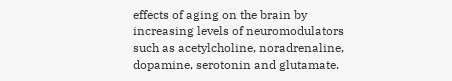effects of aging on the brain by increasing levels of neuromodulators such as acetylcholine, noradrenaline, dopamine, serotonin and glutamate.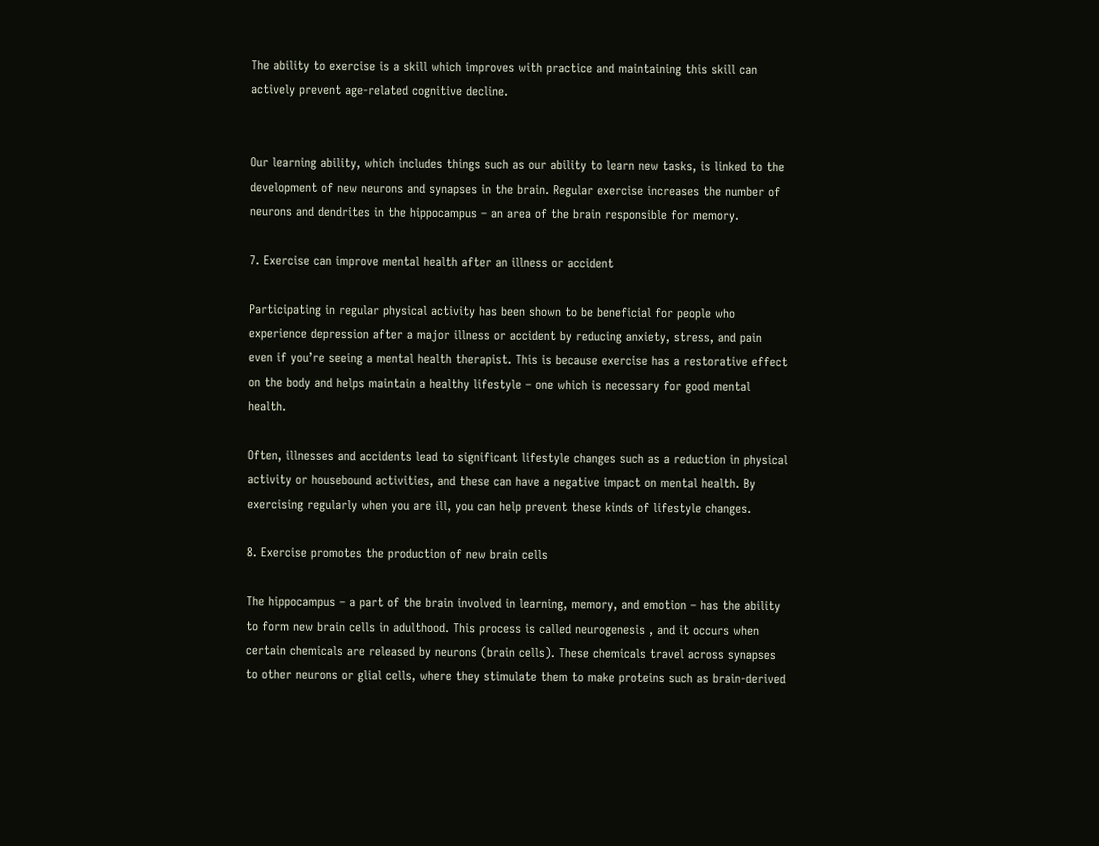The ability to exercise is a skill which improves with practice and maintaining this skill can actively prevent age-related cognitive decline.


Our learning ability, which includes things such as our ability to learn new tasks, is linked to the development of new neurons and synapses in the brain. Regular exercise increases the number of neurons and dendrites in the hippocampus – an area of the brain responsible for memory.

7. Exercise can improve mental health after an illness or accident

Participating in regular physical activity has been shown to be beneficial for people who experience depression after a major illness or accident by reducing anxiety, stress, and pain even if you’re seeing a mental health therapist. This is because exercise has a restorative effect on the body and helps maintain a healthy lifestyle – one which is necessary for good mental health.

Often, illnesses and accidents lead to significant lifestyle changes such as a reduction in physical activity or housebound activities, and these can have a negative impact on mental health. By exercising regularly when you are ill, you can help prevent these kinds of lifestyle changes.

8. Exercise promotes the production of new brain cells

The hippocampus – a part of the brain involved in learning, memory, and emotion – has the ability to form new brain cells in adulthood. This process is called neurogenesis , and it occurs when certain chemicals are released by neurons (brain cells). These chemicals travel across synapses to other neurons or glial cells, where they stimulate them to make proteins such as brain-derived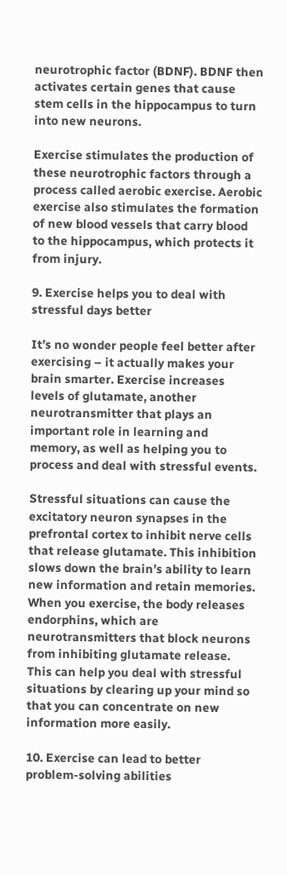neurotrophic factor (BDNF). BDNF then activates certain genes that cause stem cells in the hippocampus to turn into new neurons.

Exercise stimulates the production of these neurotrophic factors through a process called aerobic exercise. Aerobic exercise also stimulates the formation of new blood vessels that carry blood to the hippocampus, which protects it from injury.

9. Exercise helps you to deal with stressful days better

It’s no wonder people feel better after exercising – it actually makes your brain smarter. Exercise increases levels of glutamate, another neurotransmitter that plays an important role in learning and memory, as well as helping you to process and deal with stressful events.

Stressful situations can cause the excitatory neuron synapses in the prefrontal cortex to inhibit nerve cells that release glutamate. This inhibition slows down the brain’s ability to learn new information and retain memories. When you exercise, the body releases endorphins, which are neurotransmitters that block neurons from inhibiting glutamate release. This can help you deal with stressful situations by clearing up your mind so that you can concentrate on new information more easily.

10. Exercise can lead to better problem-solving abilities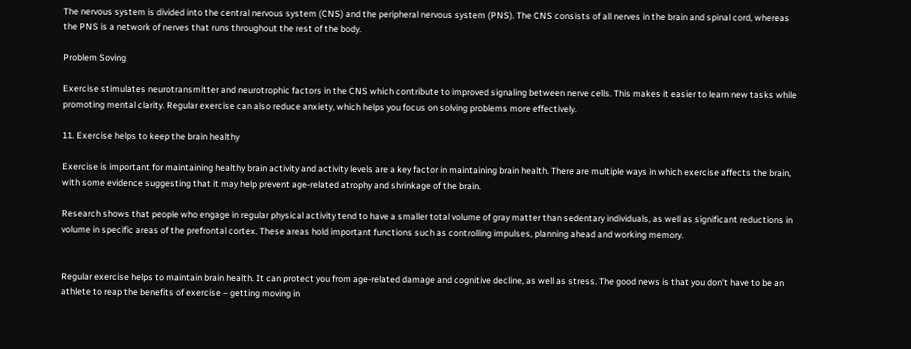The nervous system is divided into the central nervous system (CNS) and the peripheral nervous system (PNS). The CNS consists of all nerves in the brain and spinal cord, whereas the PNS is a network of nerves that runs throughout the rest of the body.

Problem Soving

Exercise stimulates neurotransmitter and neurotrophic factors in the CNS which contribute to improved signaling between nerve cells. This makes it easier to learn new tasks while promoting mental clarity. Regular exercise can also reduce anxiety, which helps you focus on solving problems more effectively.

11. Exercise helps to keep the brain healthy

Exercise is important for maintaining healthy brain activity and activity levels are a key factor in maintaining brain health. There are multiple ways in which exercise affects the brain, with some evidence suggesting that it may help prevent age-related atrophy and shrinkage of the brain.

Research shows that people who engage in regular physical activity tend to have a smaller total volume of gray matter than sedentary individuals, as well as significant reductions in volume in specific areas of the prefrontal cortex. These areas hold important functions such as controlling impulses, planning ahead and working memory.


Regular exercise helps to maintain brain health. It can protect you from age-related damage and cognitive decline, as well as stress. The good news is that you don’t have to be an athlete to reap the benefits of exercise – getting moving in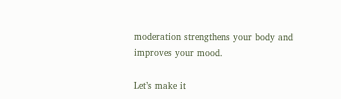moderation strengthens your body and improves your mood.

Let’s make it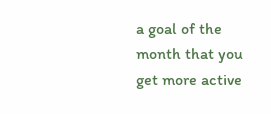a goal of the month that you get more active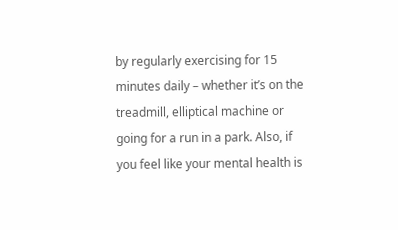by regularly exercising for 15 minutes daily – whether it’s on the treadmill, elliptical machine or going for a run in a park. Also, if you feel like your mental health is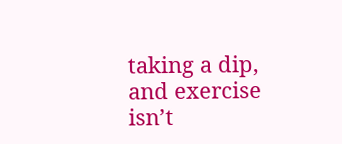taking a dip, and exercise isn’t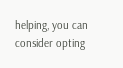helping, you can consider opting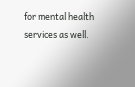for mental health services as well.